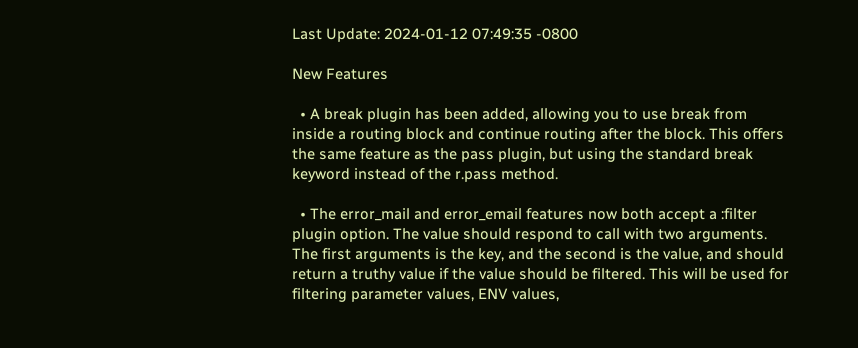Last Update: 2024-01-12 07:49:35 -0800

New Features

  • A break plugin has been added, allowing you to use break from inside a routing block and continue routing after the block. This offers the same feature as the pass plugin, but using the standard break keyword instead of the r.pass method.

  • The error_mail and error_email features now both accept a :filter plugin option. The value should respond to call with two arguments. The first arguments is the key, and the second is the value, and should return a truthy value if the value should be filtered. This will be used for filtering parameter values, ENV values,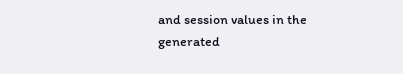and session values in the generated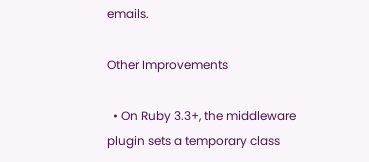emails.

Other Improvements

  • On Ruby 3.3+, the middleware plugin sets a temporary class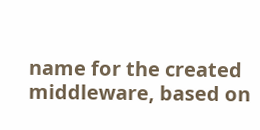name for the created middleware, based on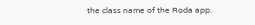the class name of the Roda app.